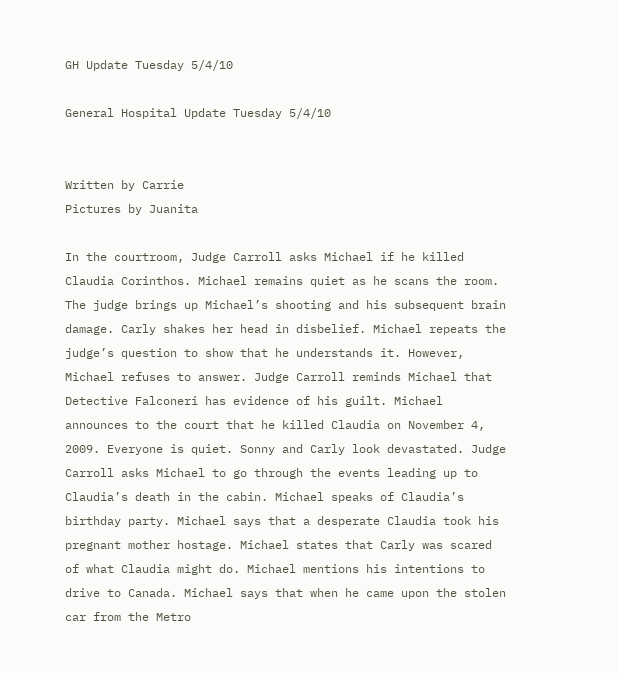GH Update Tuesday 5/4/10

General Hospital Update Tuesday 5/4/10


Written by Carrie
Pictures by Juanita

In the courtroom, Judge Carroll asks Michael if he killed Claudia Corinthos. Michael remains quiet as he scans the room. The judge brings up Michael’s shooting and his subsequent brain damage. Carly shakes her head in disbelief. Michael repeats the judge’s question to show that he understands it. However, Michael refuses to answer. Judge Carroll reminds Michael that Detective Falconeri has evidence of his guilt. Michael announces to the court that he killed Claudia on November 4, 2009. Everyone is quiet. Sonny and Carly look devastated. Judge Carroll asks Michael to go through the events leading up to Claudia’s death in the cabin. Michael speaks of Claudia’s birthday party. Michael says that a desperate Claudia took his pregnant mother hostage. Michael states that Carly was scared of what Claudia might do. Michael mentions his intentions to drive to Canada. Michael says that when he came upon the stolen car from the Metro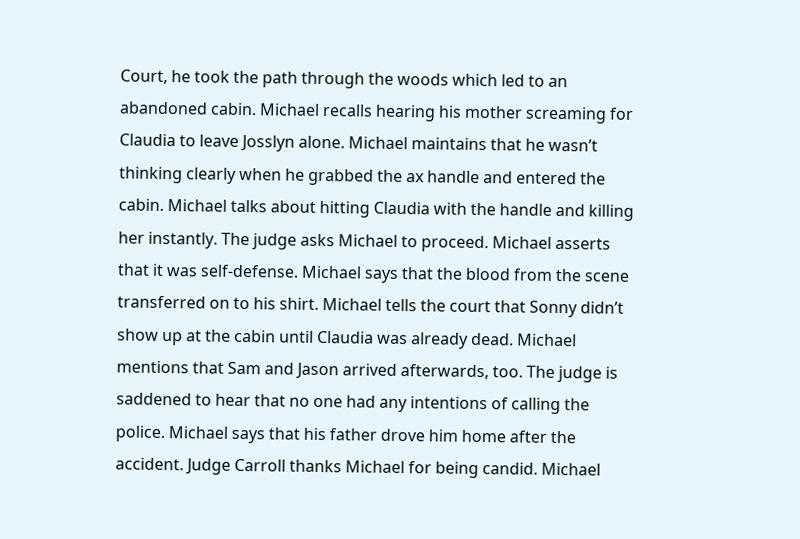Court, he took the path through the woods which led to an abandoned cabin. Michael recalls hearing his mother screaming for Claudia to leave Josslyn alone. Michael maintains that he wasn’t thinking clearly when he grabbed the ax handle and entered the cabin. Michael talks about hitting Claudia with the handle and killing her instantly. The judge asks Michael to proceed. Michael asserts that it was self-defense. Michael says that the blood from the scene transferred on to his shirt. Michael tells the court that Sonny didn’t show up at the cabin until Claudia was already dead. Michael mentions that Sam and Jason arrived afterwards, too. The judge is saddened to hear that no one had any intentions of calling the police. Michael says that his father drove him home after the accident. Judge Carroll thanks Michael for being candid. Michael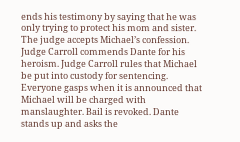ends his testimony by saying that he was only trying to protect his mom and sister. The judge accepts Michael’s confession. Judge Carroll commends Dante for his heroism. Judge Carroll rules that Michael be put into custody for sentencing. Everyone gasps when it is announced that Michael will be charged with manslaughter. Bail is revoked. Dante stands up and asks the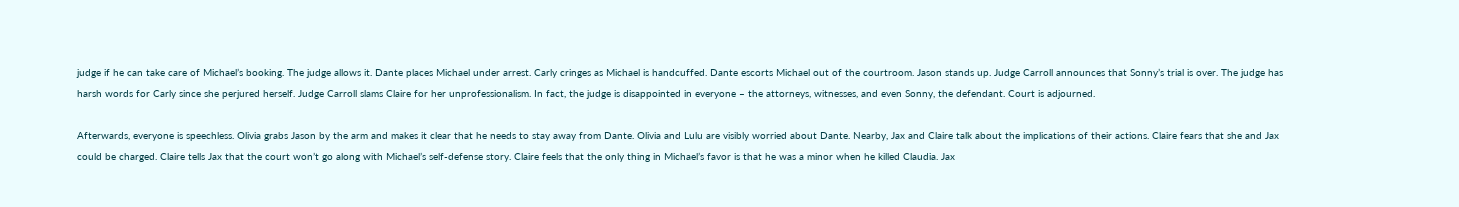judge if he can take care of Michael’s booking. The judge allows it. Dante places Michael under arrest. Carly cringes as Michael is handcuffed. Dante escorts Michael out of the courtroom. Jason stands up. Judge Carroll announces that Sonny’s trial is over. The judge has harsh words for Carly since she perjured herself. Judge Carroll slams Claire for her unprofessionalism. In fact, the judge is disappointed in everyone – the attorneys, witnesses, and even Sonny, the defendant. Court is adjourned.

Afterwards, everyone is speechless. Olivia grabs Jason by the arm and makes it clear that he needs to stay away from Dante. Olivia and Lulu are visibly worried about Dante. Nearby, Jax and Claire talk about the implications of their actions. Claire fears that she and Jax could be charged. Claire tells Jax that the court won’t go along with Michael’s self-defense story. Claire feels that the only thing in Michael’s favor is that he was a minor when he killed Claudia. Jax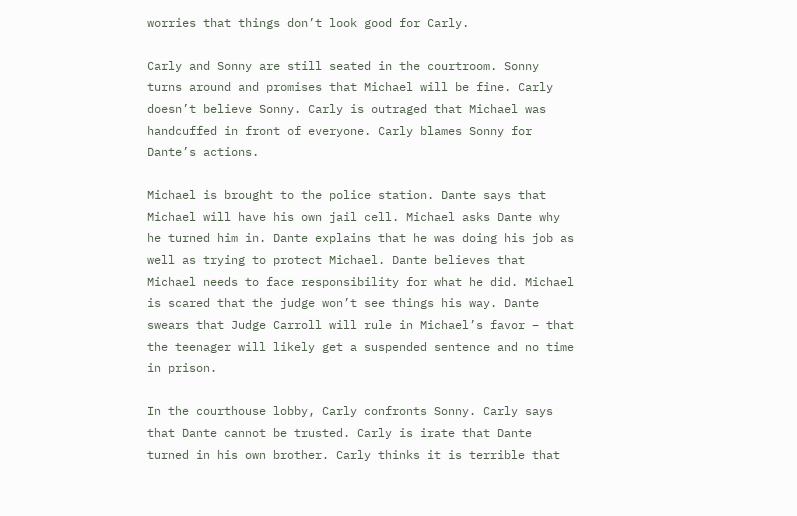worries that things don’t look good for Carly.

Carly and Sonny are still seated in the courtroom. Sonny turns around and promises that Michael will be fine. Carly doesn’t believe Sonny. Carly is outraged that Michael was handcuffed in front of everyone. Carly blames Sonny for Dante’s actions.

Michael is brought to the police station. Dante says that Michael will have his own jail cell. Michael asks Dante why he turned him in. Dante explains that he was doing his job as well as trying to protect Michael. Dante believes that Michael needs to face responsibility for what he did. Michael is scared that the judge won’t see things his way. Dante swears that Judge Carroll will rule in Michael’s favor – that the teenager will likely get a suspended sentence and no time in prison.

In the courthouse lobby, Carly confronts Sonny. Carly says that Dante cannot be trusted. Carly is irate that Dante turned in his own brother. Carly thinks it is terrible that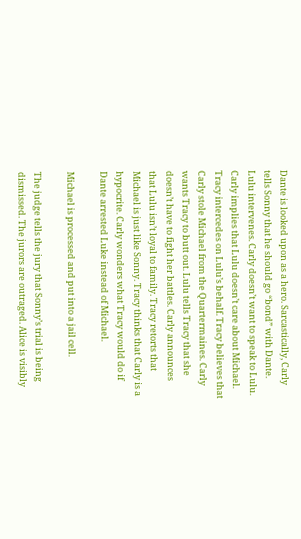Dante is looked upon as a hero. Sarcastically, Carly tells Sonny that he should go “bond” with Dante. Lulu intervenes. Carly doesn’t want to speak to Lulu. Carly implies that Lulu doesn’t care about Michael. Tracy intercedes on Lulu’s behalf. Tracy believes that Carly stole Michael from the Quartermaines. Carly wants Tracy to butt out. Lulu tells Tracy that she doesn’t have to fight her battles. Carly announces that Lulu isn’t loyal to family. Tracy retorts that Michael is just like Sonny. Tracy thinks that Carly is a hypocrite. Carly wonders what Tracy would do if Dante arrested Luke instead of Michael.

Michael is processed and put into a jail cell.

The judge tells the jury that Sonny’s trial is being dismissed. The jurors are outraged. Alice is visibly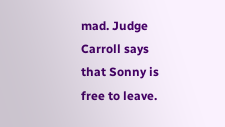mad. Judge Carroll says that Sonny is free to leave.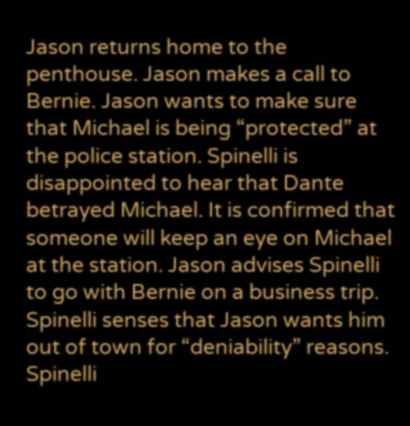Jason returns home to the penthouse. Jason makes a call to Bernie. Jason wants to make sure that Michael is being “protected” at the police station. Spinelli is disappointed to hear that Dante betrayed Michael. It is confirmed that someone will keep an eye on Michael at the station. Jason advises Spinelli to go with Bernie on a business trip. Spinelli senses that Jason wants him out of town for “deniability” reasons. Spinelli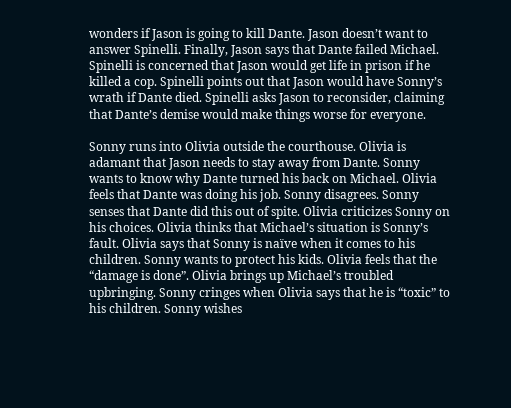wonders if Jason is going to kill Dante. Jason doesn’t want to answer Spinelli. Finally, Jason says that Dante failed Michael. Spinelli is concerned that Jason would get life in prison if he killed a cop. Spinelli points out that Jason would have Sonny’s wrath if Dante died. Spinelli asks Jason to reconsider, claiming that Dante’s demise would make things worse for everyone.

Sonny runs into Olivia outside the courthouse. Olivia is adamant that Jason needs to stay away from Dante. Sonny wants to know why Dante turned his back on Michael. Olivia feels that Dante was doing his job. Sonny disagrees. Sonny senses that Dante did this out of spite. Olivia criticizes Sonny on his choices. Olivia thinks that Michael’s situation is Sonny’s fault. Olivia says that Sonny is naïve when it comes to his children. Sonny wants to protect his kids. Olivia feels that the “damage is done”. Olivia brings up Michael’s troubled upbringing. Sonny cringes when Olivia says that he is “toxic” to his children. Sonny wishes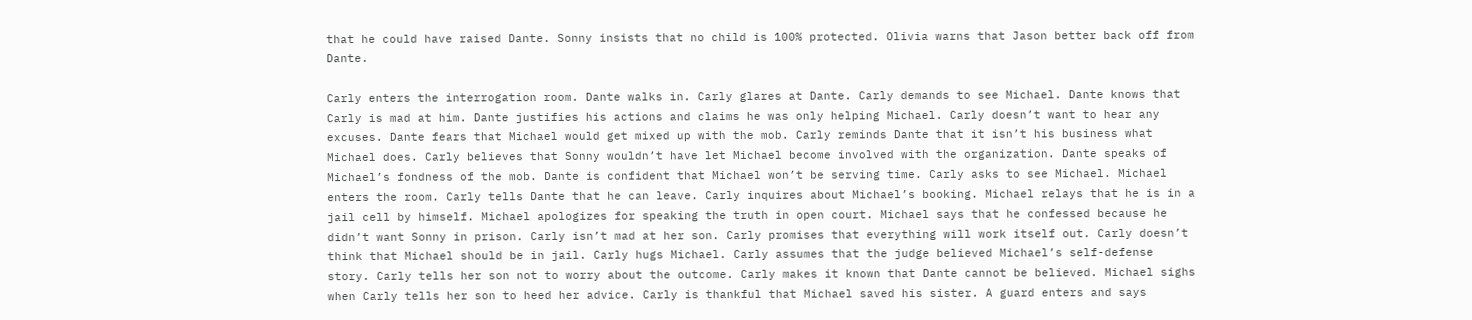that he could have raised Dante. Sonny insists that no child is 100% protected. Olivia warns that Jason better back off from Dante.

Carly enters the interrogation room. Dante walks in. Carly glares at Dante. Carly demands to see Michael. Dante knows that Carly is mad at him. Dante justifies his actions and claims he was only helping Michael. Carly doesn’t want to hear any excuses. Dante fears that Michael would get mixed up with the mob. Carly reminds Dante that it isn’t his business what Michael does. Carly believes that Sonny wouldn’t have let Michael become involved with the organization. Dante speaks of Michael’s fondness of the mob. Dante is confident that Michael won’t be serving time. Carly asks to see Michael. Michael enters the room. Carly tells Dante that he can leave. Carly inquires about Michael’s booking. Michael relays that he is in a jail cell by himself. Michael apologizes for speaking the truth in open court. Michael says that he confessed because he didn’t want Sonny in prison. Carly isn’t mad at her son. Carly promises that everything will work itself out. Carly doesn’t think that Michael should be in jail. Carly hugs Michael. Carly assumes that the judge believed Michael’s self-defense story. Carly tells her son not to worry about the outcome. Carly makes it known that Dante cannot be believed. Michael sighs when Carly tells her son to heed her advice. Carly is thankful that Michael saved his sister. A guard enters and says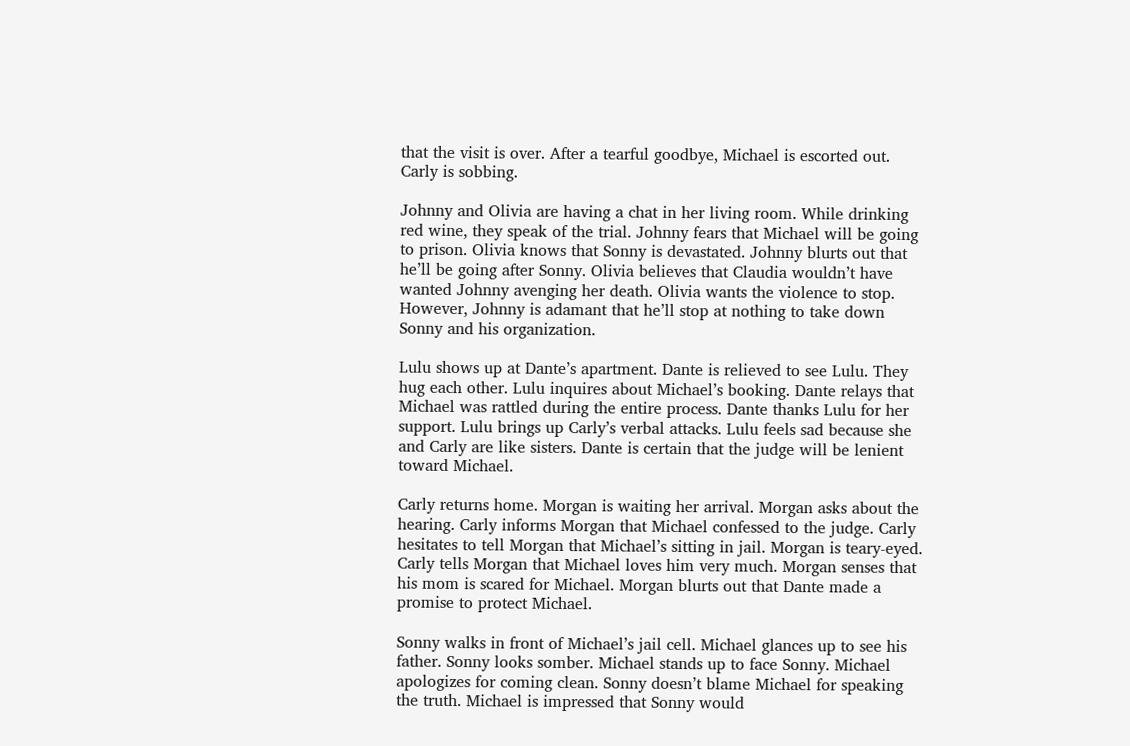that the visit is over. After a tearful goodbye, Michael is escorted out. Carly is sobbing.

Johnny and Olivia are having a chat in her living room. While drinking red wine, they speak of the trial. Johnny fears that Michael will be going to prison. Olivia knows that Sonny is devastated. Johnny blurts out that he’ll be going after Sonny. Olivia believes that Claudia wouldn’t have wanted Johnny avenging her death. Olivia wants the violence to stop. However, Johnny is adamant that he’ll stop at nothing to take down Sonny and his organization.

Lulu shows up at Dante’s apartment. Dante is relieved to see Lulu. They hug each other. Lulu inquires about Michael’s booking. Dante relays that Michael was rattled during the entire process. Dante thanks Lulu for her support. Lulu brings up Carly’s verbal attacks. Lulu feels sad because she and Carly are like sisters. Dante is certain that the judge will be lenient toward Michael.

Carly returns home. Morgan is waiting her arrival. Morgan asks about the hearing. Carly informs Morgan that Michael confessed to the judge. Carly hesitates to tell Morgan that Michael’s sitting in jail. Morgan is teary-eyed. Carly tells Morgan that Michael loves him very much. Morgan senses that his mom is scared for Michael. Morgan blurts out that Dante made a promise to protect Michael.

Sonny walks in front of Michael’s jail cell. Michael glances up to see his father. Sonny looks somber. Michael stands up to face Sonny. Michael apologizes for coming clean. Sonny doesn’t blame Michael for speaking the truth. Michael is impressed that Sonny would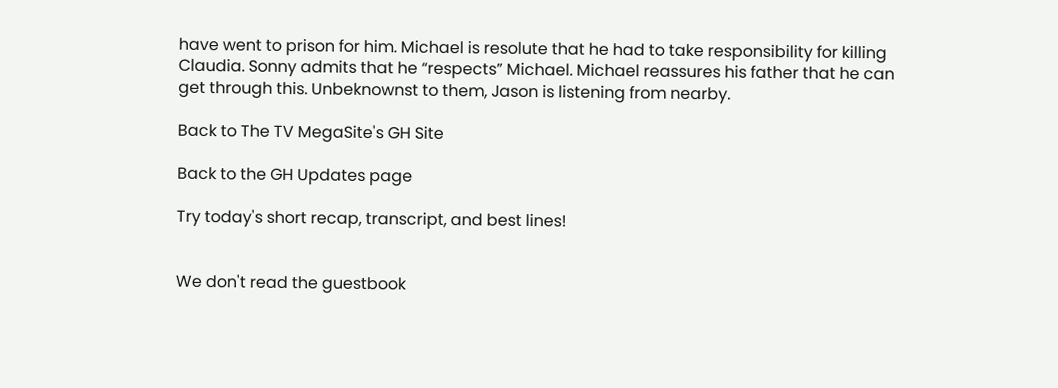have went to prison for him. Michael is resolute that he had to take responsibility for killing Claudia. Sonny admits that he “respects” Michael. Michael reassures his father that he can get through this. Unbeknownst to them, Jason is listening from nearby.

Back to The TV MegaSite's GH Site

Back to the GH Updates page

Try today's short recap, transcript, and best lines!


We don't read the guestbook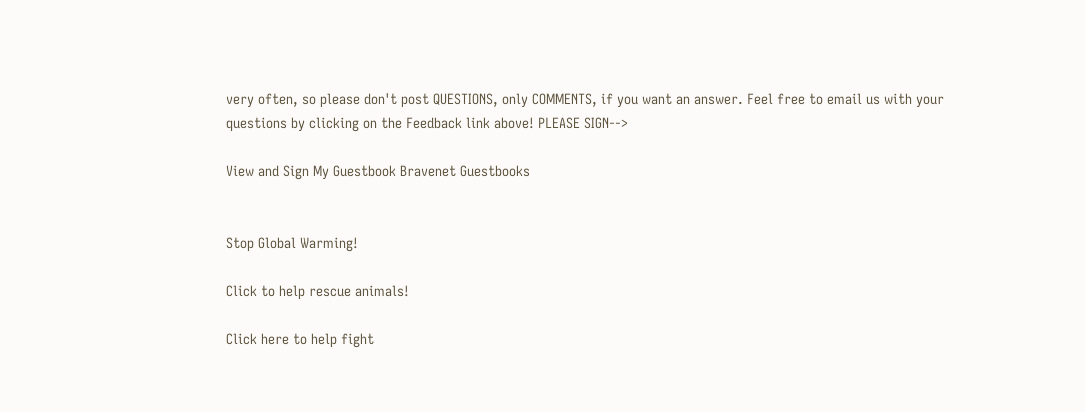very often, so please don't post QUESTIONS, only COMMENTS, if you want an answer. Feel free to email us with your questions by clicking on the Feedback link above! PLEASE SIGN-->

View and Sign My Guestbook Bravenet Guestbooks


Stop Global Warming!

Click to help rescue animals!

Click here to help fight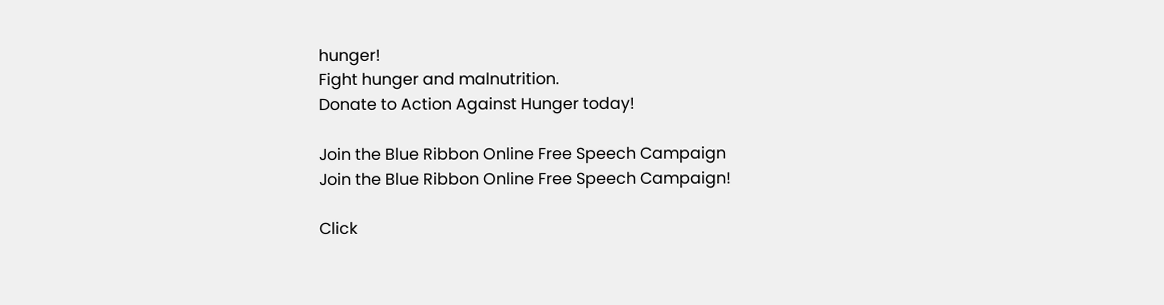hunger!
Fight hunger and malnutrition.
Donate to Action Against Hunger today!

Join the Blue Ribbon Online Free Speech Campaign
Join the Blue Ribbon Online Free Speech Campaign!

Click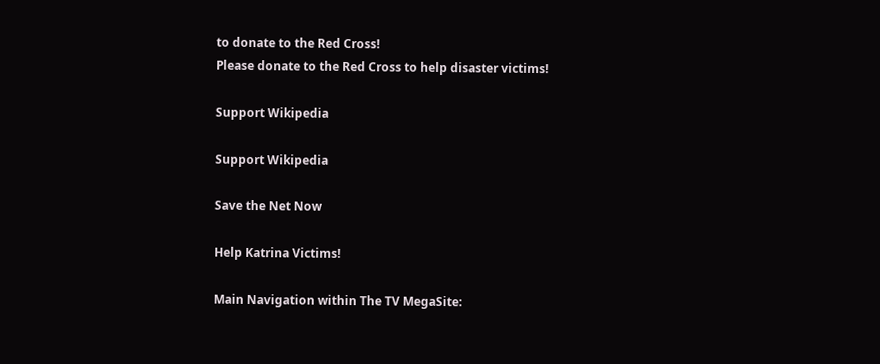to donate to the Red Cross!
Please donate to the Red Cross to help disaster victims!

Support Wikipedia

Support Wikipedia

Save the Net Now

Help Katrina Victims!

Main Navigation within The TV MegaSite: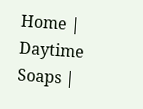Home | Daytime Soaps |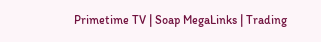Primetime TV | Soap MegaLinks | Trading